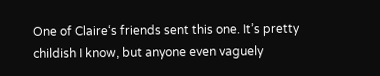One of Claire‘s friends sent this one. It’s pretty childish I know, but anyone even vaguely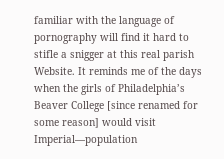familiar with the language of pornography will find it hard to stifle a snigger at this real parish Website. It reminds me of the days when the girls of Philadelphia’s Beaver College [since renamed for some reason] would visit Imperial—population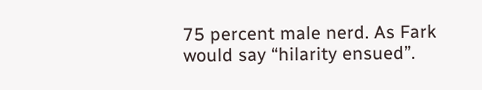75 percent male nerd. As Fark would say “hilarity ensued”.